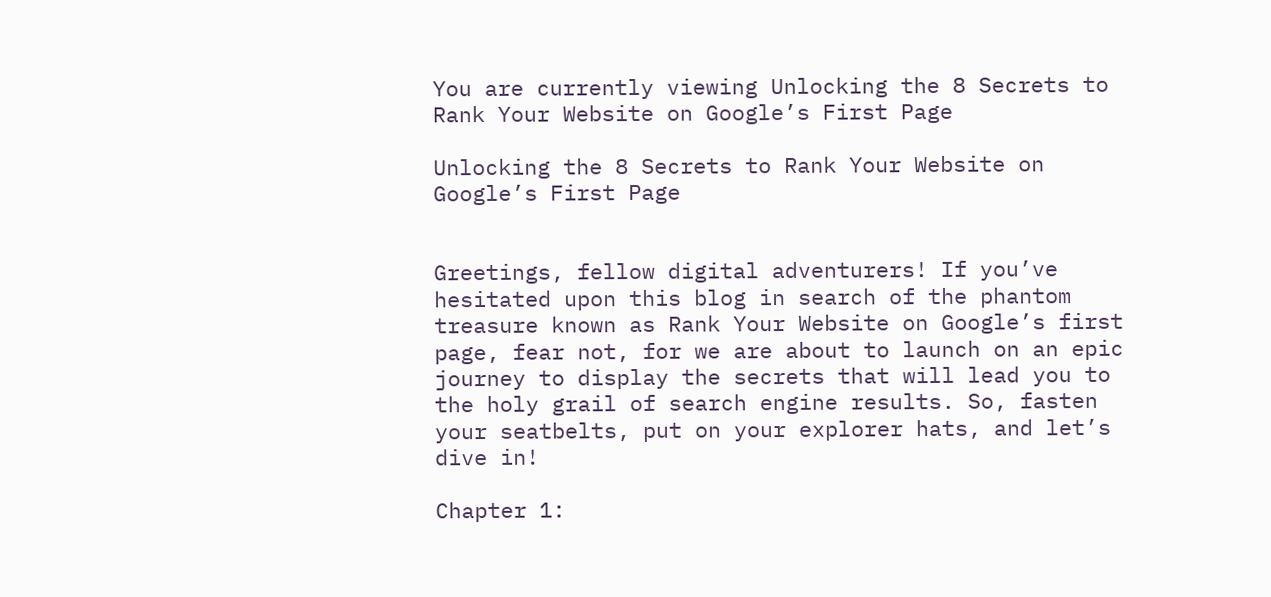You are currently viewing Unlocking the 8 Secrets to Rank Your Website on Google’s First Page

Unlocking the 8 Secrets to Rank Your Website on Google’s First Page


Greetings, fellow digital adventurers! If you’ve hesitated upon this blog in search of the phantom treasure known as Rank Your Website on Google’s first page, fear not, for we are about to launch on an epic journey to display the secrets that will lead you to the holy grail of search engine results. So, fasten your seatbelts, put on your explorer hats, and let’s dive in!

Chapter 1: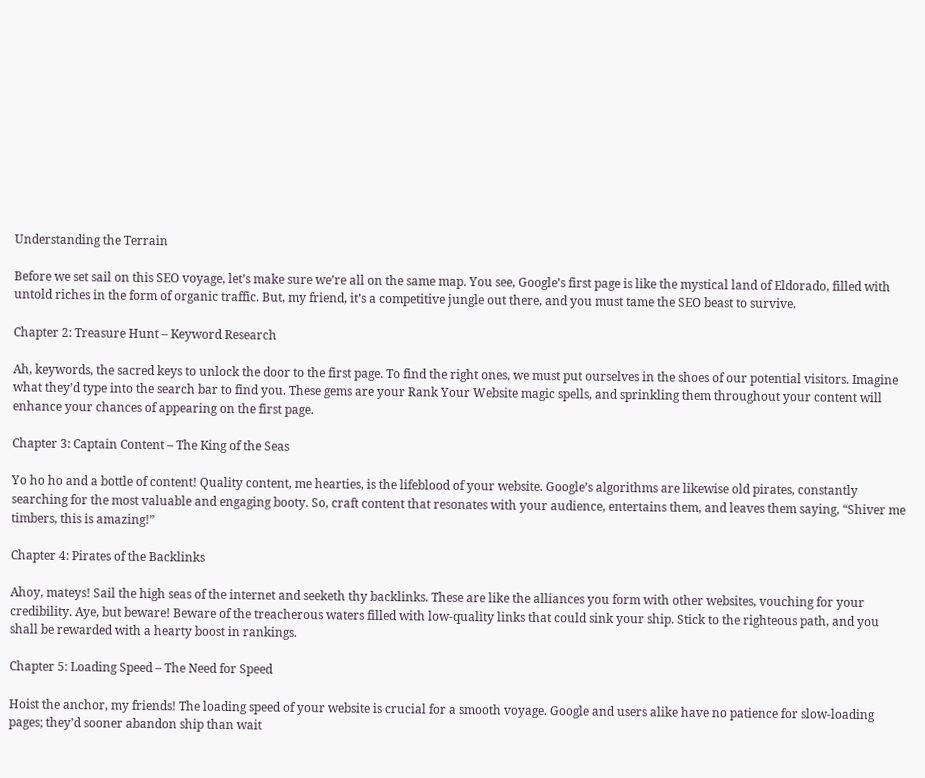Understanding the Terrain

Before we set sail on this SEO voyage, let’s make sure we’re all on the same map. You see, Google’s first page is like the mystical land of Eldorado, filled with untold riches in the form of organic traffic. But, my friend, it’s a competitive jungle out there, and you must tame the SEO beast to survive.

Chapter 2: Treasure Hunt – Keyword Research

Ah, keywords, the sacred keys to unlock the door to the first page. To find the right ones, we must put ourselves in the shoes of our potential visitors. Imagine what they’d type into the search bar to find you. These gems are your Rank Your Website magic spells, and sprinkling them throughout your content will enhance your chances of appearing on the first page.

Chapter 3: Captain Content – The King of the Seas

Yo ho ho and a bottle of content! Quality content, me hearties, is the lifeblood of your website. Google’s algorithms are likewise old pirates, constantly searching for the most valuable and engaging booty. So, craft content that resonates with your audience, entertains them, and leaves them saying, “Shiver me timbers, this is amazing!”

Chapter 4: Pirates of the Backlinks

Ahoy, mateys! Sail the high seas of the internet and seeketh thy backlinks. These are like the alliances you form with other websites, vouching for your credibility. Aye, but beware! Beware of the treacherous waters filled with low-quality links that could sink your ship. Stick to the righteous path, and you shall be rewarded with a hearty boost in rankings.

Chapter 5: Loading Speed – The Need for Speed

Hoist the anchor, my friends! The loading speed of your website is crucial for a smooth voyage. Google and users alike have no patience for slow-loading pages; they’d sooner abandon ship than wait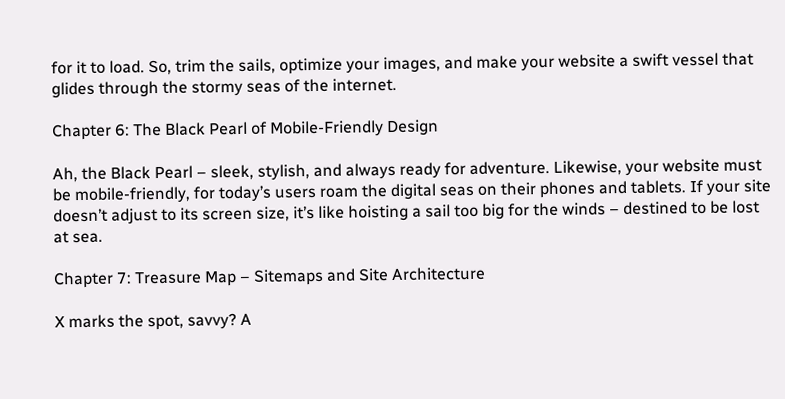for it to load. So, trim the sails, optimize your images, and make your website a swift vessel that glides through the stormy seas of the internet.

Chapter 6: The Black Pearl of Mobile-Friendly Design

Ah, the Black Pearl – sleek, stylish, and always ready for adventure. Likewise, your website must be mobile-friendly, for today’s users roam the digital seas on their phones and tablets. If your site doesn’t adjust to its screen size, it’s like hoisting a sail too big for the winds – destined to be lost at sea.

Chapter 7: Treasure Map – Sitemaps and Site Architecture

X marks the spot, savvy? A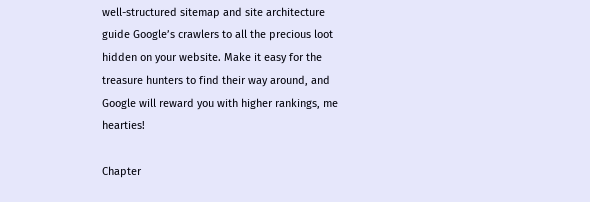well-structured sitemap and site architecture guide Google’s crawlers to all the precious loot hidden on your website. Make it easy for the treasure hunters to find their way around, and Google will reward you with higher rankings, me hearties!

Chapter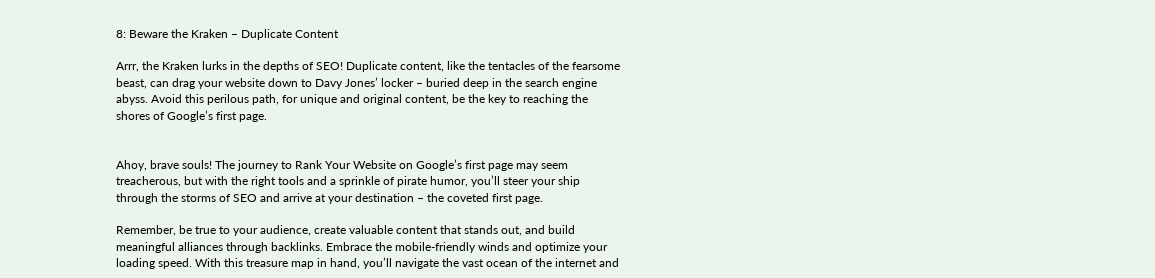8: Beware the Kraken – Duplicate Content

Arrr, the Kraken lurks in the depths of SEO! Duplicate content, like the tentacles of the fearsome beast, can drag your website down to Davy Jones’ locker – buried deep in the search engine abyss. Avoid this perilous path, for unique and original content, be the key to reaching the shores of Google’s first page.


Ahoy, brave souls! The journey to Rank Your Website on Google’s first page may seem treacherous, but with the right tools and a sprinkle of pirate humor, you’ll steer your ship through the storms of SEO and arrive at your destination – the coveted first page.

Remember, be true to your audience, create valuable content that stands out, and build meaningful alliances through backlinks. Embrace the mobile-friendly winds and optimize your loading speed. With this treasure map in hand, you’ll navigate the vast ocean of the internet and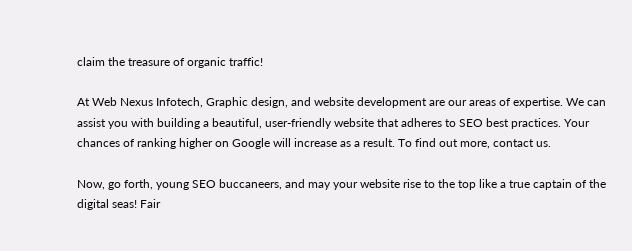claim the treasure of organic traffic!

At Web Nexus Infotech, Graphic design, and website development are our areas of expertise. We can assist you with building a beautiful, user-friendly website that adheres to SEO best practices. Your chances of ranking higher on Google will increase as a result. To find out more, contact us.

Now, go forth, young SEO buccaneers, and may your website rise to the top like a true captain of the digital seas! Fair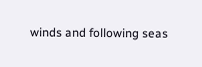winds and following seas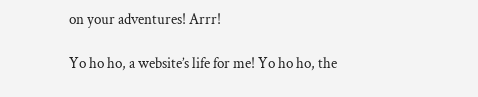on your adventures! Arrr!

Yo ho ho, a website’s life for me! Yo ho ho, the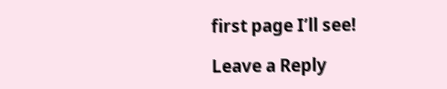first page I’ll see!

Leave a Reply